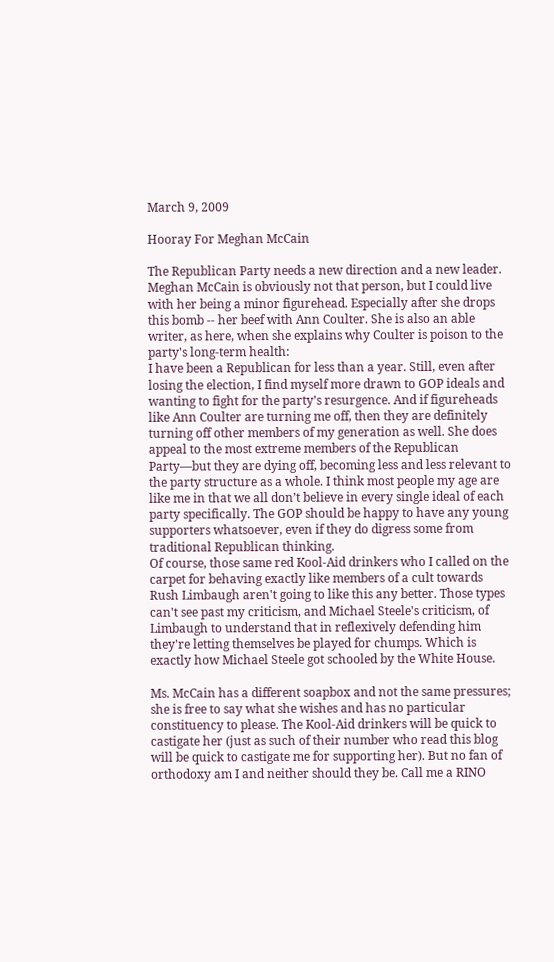March 9, 2009

Hooray For Meghan McCain

The Republican Party needs a new direction and a new leader. Meghan McCain is obviously not that person, but I could live with her being a minor figurehead. Especially after she drops this bomb -- her beef with Ann Coulter. She is also an able writer, as here, when she explains why Coulter is poison to the party's long-term health:
I have been a Republican for less than a year. Still, even after losing the election, I find myself more drawn to GOP ideals and wanting to fight for the party’s resurgence. And if figureheads like Ann Coulter are turning me off, then they are definitely turning off other members of my generation as well. She does appeal to the most extreme members of the Republican Party—but they are dying off, becoming less and less relevant to the party structure as a whole. I think most people my age are like me in that we all don’t believe in every single ideal of each party specifically. The GOP should be happy to have any young supporters whatsoever, even if they do digress some from traditional Republican thinking.
Of course, those same red Kool-Aid drinkers who I called on the carpet for behaving exactly like members of a cult towards Rush Limbaugh aren't going to like this any better. Those types can't see past my criticism, and Michael Steele's criticism, of Limbaugh to understand that in reflexively defending him they're letting themselves be played for chumps. Which is exactly how Michael Steele got schooled by the White House.

Ms. McCain has a different soapbox and not the same pressures; she is free to say what she wishes and has no particular constituency to please. The Kool-Aid drinkers will be quick to castigate her (just as such of their number who read this blog will be quick to castigate me for supporting her). But no fan of orthodoxy am I and neither should they be. Call me a RINO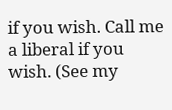if you wish. Call me a liberal if you wish. (See my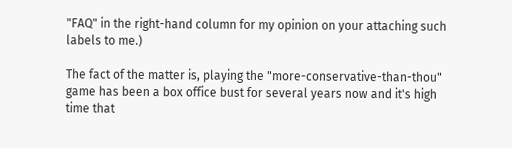"FAQ" in the right-hand column for my opinion on your attaching such labels to me.)

The fact of the matter is, playing the "more-conservative-than-thou" game has been a box office bust for several years now and it's high time that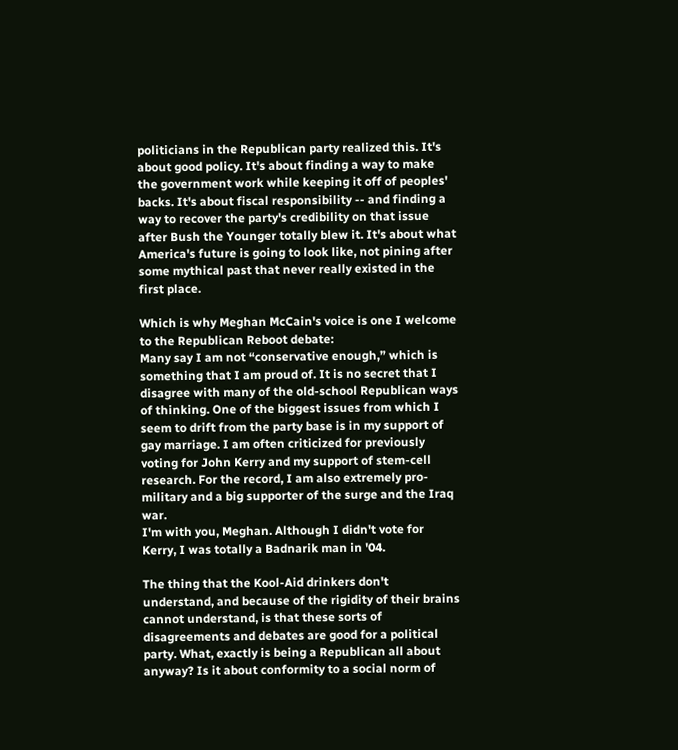politicians in the Republican party realized this. It's about good policy. It's about finding a way to make the government work while keeping it off of peoples' backs. It's about fiscal responsibility -- and finding a way to recover the party's credibility on that issue after Bush the Younger totally blew it. It's about what America's future is going to look like, not pining after some mythical past that never really existed in the first place.

Which is why Meghan McCain's voice is one I welcome to the Republican Reboot debate:
Many say I am not “conservative enough,” which is something that I am proud of. It is no secret that I disagree with many of the old-school Republican ways of thinking. One of the biggest issues from which I seem to drift from the party base is in my support of gay marriage. I am often criticized for previously voting for John Kerry and my support of stem-cell research. For the record, I am also extremely pro-military and a big supporter of the surge and the Iraq war.
I'm with you, Meghan. Although I didn't vote for Kerry, I was totally a Badnarik man in '04.

The thing that the Kool-Aid drinkers don't understand, and because of the rigidity of their brains cannot understand, is that these sorts of disagreements and debates are good for a political party. What, exactly is being a Republican all about anyway? Is it about conformity to a social norm of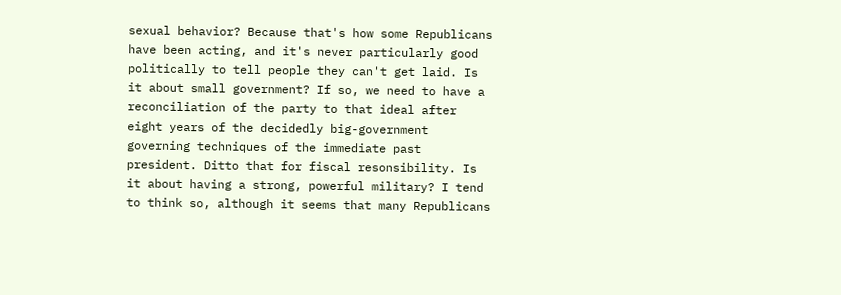sexual behavior? Because that's how some Republicans have been acting, and it's never particularly good politically to tell people they can't get laid. Is it about small government? If so, we need to have a reconciliation of the party to that ideal after eight years of the decidedly big-government governing techniques of the immediate past president. Ditto that for fiscal resonsibility. Is it about having a strong, powerful military? I tend to think so, although it seems that many Republicans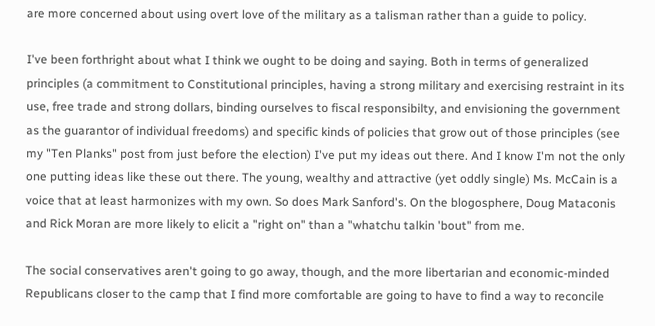are more concerned about using overt love of the military as a talisman rather than a guide to policy.

I've been forthright about what I think we ought to be doing and saying. Both in terms of generalized principles (a commitment to Constitutional principles, having a strong military and exercising restraint in its use, free trade and strong dollars, binding ourselves to fiscal responsibilty, and envisioning the government as the guarantor of individual freedoms) and specific kinds of policies that grow out of those principles (see my "Ten Planks" post from just before the election) I've put my ideas out there. And I know I'm not the only one putting ideas like these out there. The young, wealthy and attractive (yet oddly single) Ms. McCain is a voice that at least harmonizes with my own. So does Mark Sanford's. On the blogosphere, Doug Mataconis and Rick Moran are more likely to elicit a "right on" than a "whatchu talkin 'bout" from me.

The social conservatives aren't going to go away, though, and the more libertarian and economic-minded Republicans closer to the camp that I find more comfortable are going to have to find a way to reconcile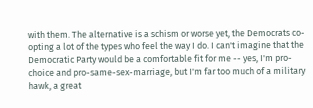with them. The alternative is a schism or worse yet, the Democrats co-opting a lot of the types who feel the way I do. I can't imagine that the Democratic Party would be a comfortable fit for me -- yes, I'm pro-choice and pro-same-sex-marriage, but I'm far too much of a military hawk, a great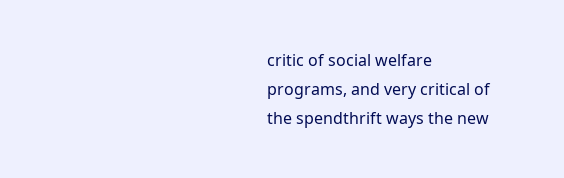critic of social welfare programs, and very critical of the spendthrift ways the new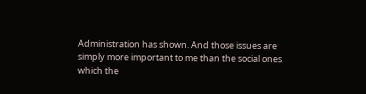Administration has shown. And those issues are simply more important to me than the social ones which the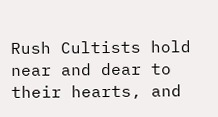Rush Cultists hold near and dear to their hearts, and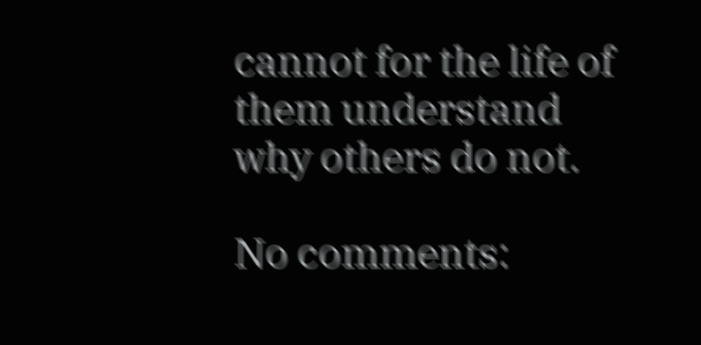cannot for the life of them understand why others do not.

No comments: